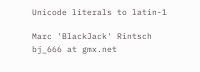Unicode literals to latin-1

Marc 'BlackJack' Rintsch bj_666 at gmx.net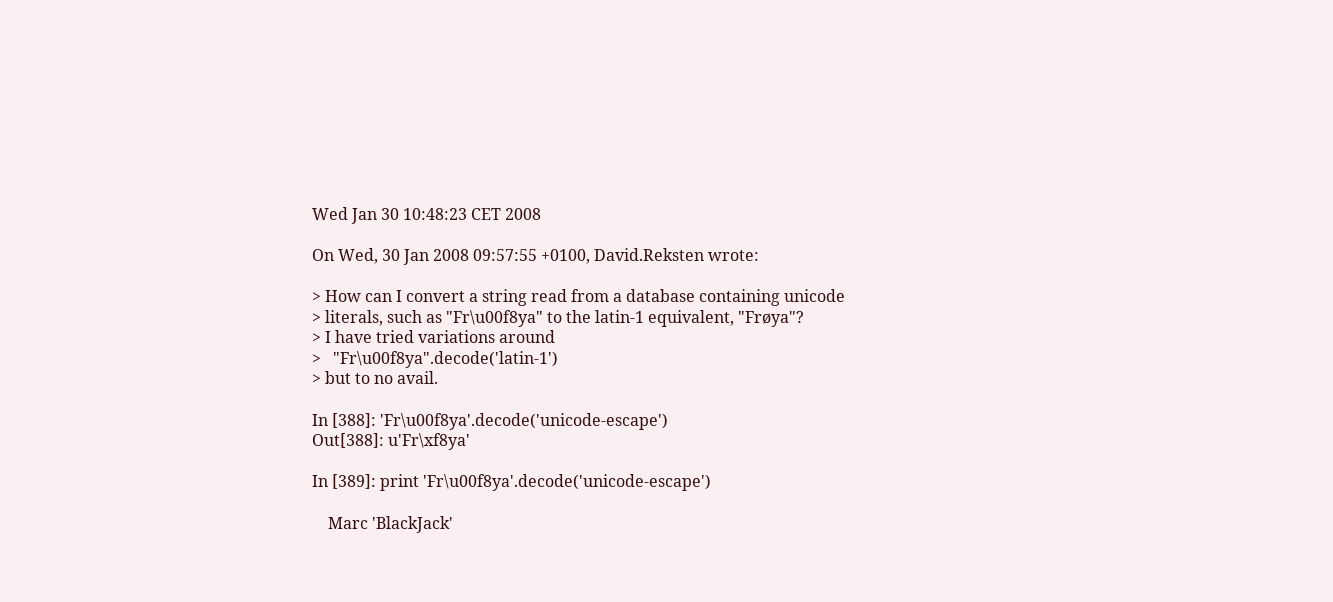Wed Jan 30 10:48:23 CET 2008

On Wed, 30 Jan 2008 09:57:55 +0100, David.Reksten wrote:

> How can I convert a string read from a database containing unicode
> literals, such as "Fr\u00f8ya" to the latin-1 equivalent, "Frøya"?
> I have tried variations around
>   "Fr\u00f8ya".decode('latin-1')
> but to no avail.

In [388]: 'Fr\u00f8ya'.decode('unicode-escape')
Out[388]: u'Fr\xf8ya'

In [389]: print 'Fr\u00f8ya'.decode('unicode-escape')

    Marc 'BlackJack'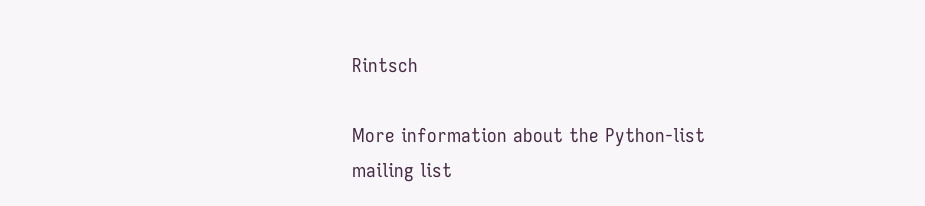Rintsch

More information about the Python-list mailing list